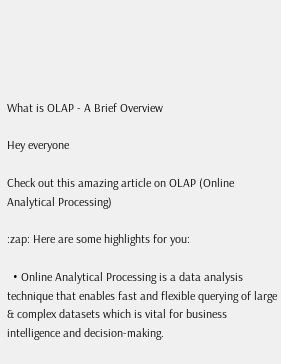What is OLAP - A Brief Overview

Hey everyone

Check out this amazing article on OLAP (Online Analytical Processing)

:zap: Here are some highlights for you:

  • Online Analytical Processing is a data analysis technique that enables fast and flexible querying of large & complex datasets which is vital for business intelligence and decision-making.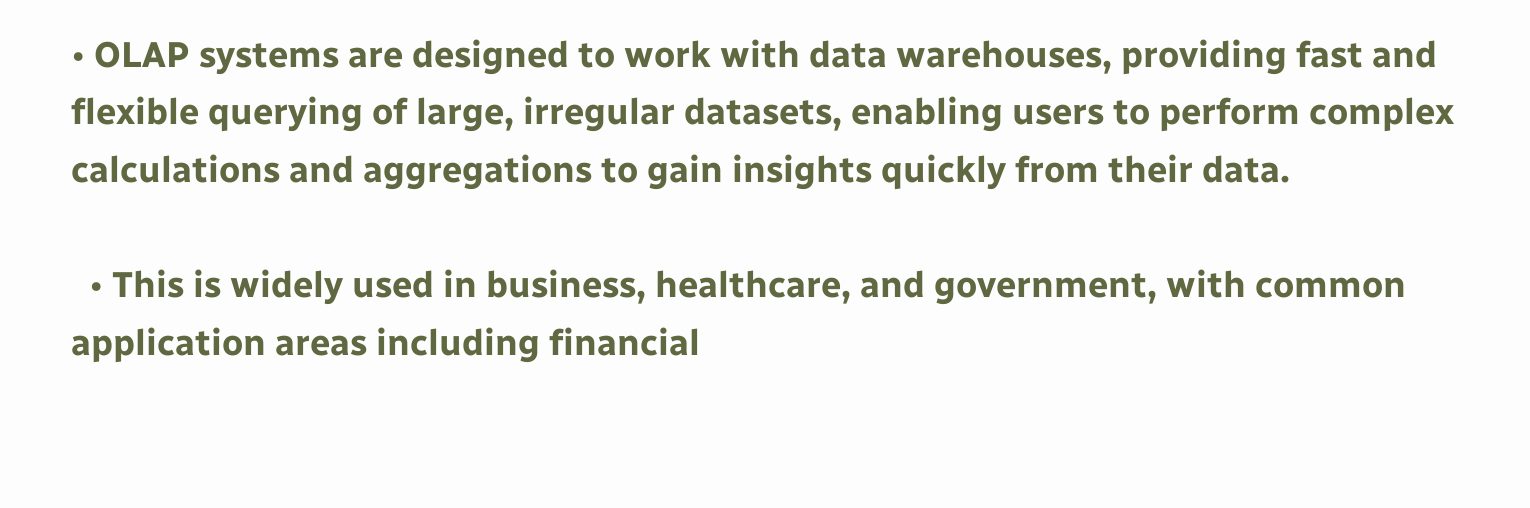• OLAP systems are designed to work with data warehouses, providing fast and flexible querying of large, irregular datasets, enabling users to perform complex calculations and aggregations to gain insights quickly from their data.

  • This is widely used in business, healthcare, and government, with common application areas including financial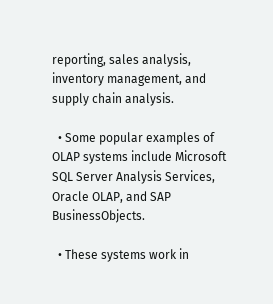reporting, sales analysis, inventory management, and supply chain analysis.

  • Some popular examples of OLAP systems include Microsoft SQL Server Analysis Services, Oracle OLAP, and SAP BusinessObjects.

  • These systems work in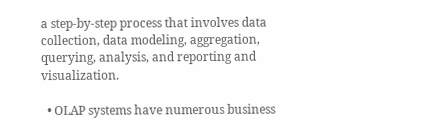a step-by-step process that involves data collection, data modeling, aggregation, querying, analysis, and reporting and visualization.

  • OLAP systems have numerous business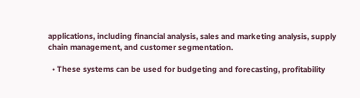applications, including financial analysis, sales and marketing analysis, supply chain management, and customer segmentation.

  • These systems can be used for budgeting and forecasting, profitability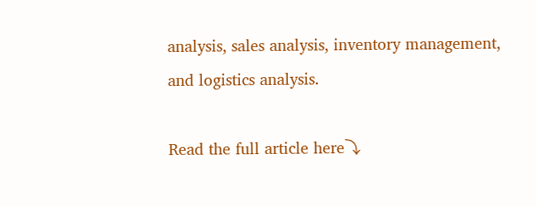analysis, sales analysis, inventory management, and logistics analysis.

Read the full article here⤵